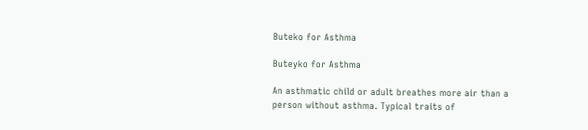Buteko for Asthma

Buteyko for Asthma

An asthmatic child or adult breathes more air than a person without asthma. Typical traits of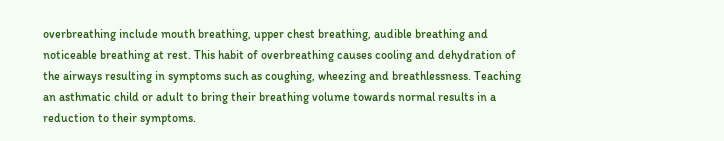overbreathing include mouth breathing, upper chest breathing, audible breathing and noticeable breathing at rest. This habit of overbreathing causes cooling and dehydration of the airways resulting in symptoms such as coughing, wheezing and breathlessness. Teaching an asthmatic child or adult to bring their breathing volume towards normal results in a reduction to their symptoms.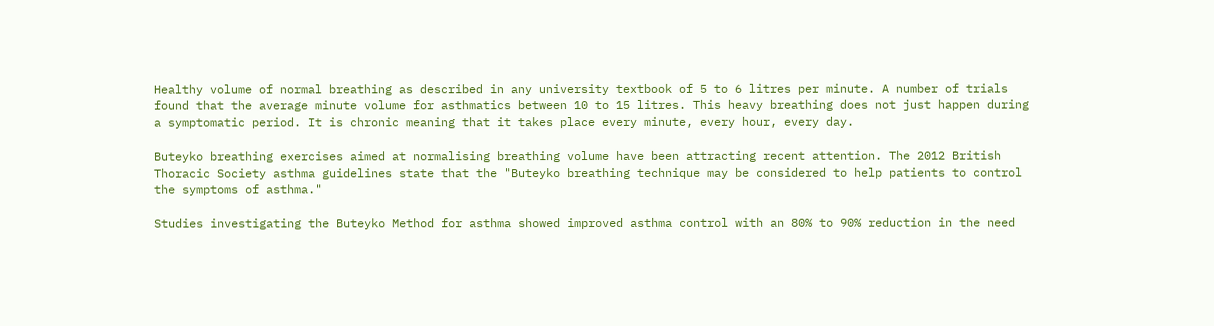Healthy volume of normal breathing as described in any university textbook of 5 to 6 litres per minute. A number of trials found that the average minute volume for asthmatics between 10 to 15 litres. This heavy breathing does not just happen during a symptomatic period. It is chronic meaning that it takes place every minute, every hour, every day.

Buteyko breathing exercises aimed at normalising breathing volume have been attracting recent attention. The 2012 British Thoracic Society asthma guidelines state that the "Buteyko breathing technique may be considered to help patients to control the symptoms of asthma."

Studies investigating the Buteyko Method for asthma showed improved asthma control with an 80% to 90% reduction in the need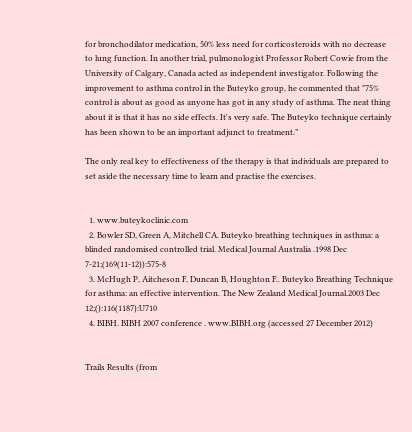for bronchodilator medication, 50% less need for corticosteroids with no decrease to lung function. In another trial, pulmonologist Professor Robert Cowie from the University of Calgary, Canada acted as independent investigator. Following the improvement to asthma control in the Buteyko group, he commented that "75% control is about as good as anyone has got in any study of asthma. The neat thing about it is that it has no side effects. It's very safe. The Buteyko technique certainly has been shown to be an important adjunct to treatment.”

The only real key to effectiveness of the therapy is that individuals are prepared to set aside the necessary time to learn and practise the exercises.


  1. www.buteykoclinic.com
  2. Bowler SD, Green A, Mitchell CA. Buteyko breathing techniques in asthma: a blinded randomised controlled trial. Medical Journal Australia .1998 Dec 7-21;(169(11-12)):575-8
  3. McHugh P, Aitcheson F, Duncan B, Houghton F.. Buteyko Breathing Technique for asthma: an effective intervention. The New Zealand Medical Journal.2003 Dec 12;():116(1187):U710
  4. BIBH. BIBH 2007 conference . www.BIBH.org (accessed 27 December 2012)


Trails Results (from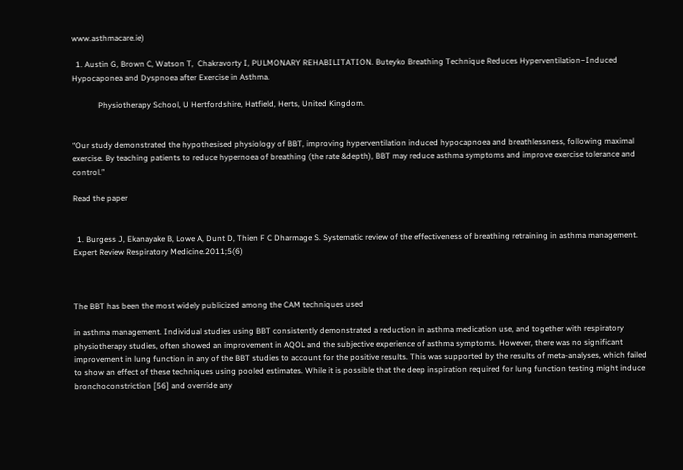www.asthmacare.ie)

  1. Austin G, Brown C, Watson T,  Chakravorty I, PULMONARY REHABILITATION. Buteyko Breathing Technique Reduces Hyperventilation−Induced Hypocaponea and Dyspnoea after Exercise in Asthma.

             Physiotherapy School, U Hertfordshire, Hatfield, Herts, United Kingdom.


“Our study demonstrated the hypothesised physiology of BBT, improving hyperventilation induced hypocapnoea and breathlessness, following maximal exercise. By teaching patients to reduce hypernoea of breathing (the rate &depth), BBT may reduce asthma symptoms and improve exercise tolerance and control.”

Read the paper


  1. Burgess J, Ekanayake B, Lowe A, Dunt D, Thien F C Dharmage S. Systematic review of the effectiveness of breathing retraining in asthma management. Expert Review Respiratory Medicine.2011;5(6)



The BBT has been the most widely publicized among the CAM techniques used

in asthma management. Individual studies using BBT consistently demonstrated a reduction in asthma medication use, and together with respiratory physiotherapy studies, often showed an improvement in AQOL and the subjective experience of asthma symptoms. However, there was no significant improvement in lung function in any of the BBT studies to account for the positive results. This was supported by the results of meta-analyses, which failed to show an effect of these techniques using pooled estimates. While it is possible that the deep inspiration required for lung function testing might induce bronchoconstriction [56] and override any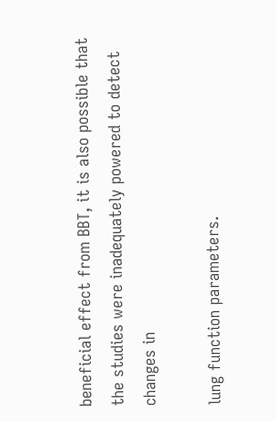beneficial effect from BBT, it is also possible that the studies were inadequately powered to detect changes in

lung function parameters.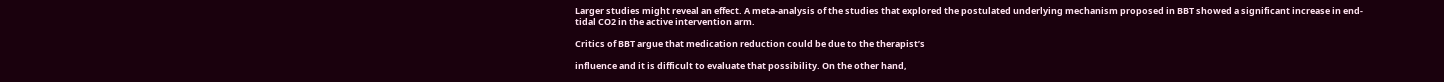Larger studies might reveal an effect. A meta-analysis of the studies that explored the postulated underlying mechanism proposed in BBT showed a significant increase in end-tidal CO2 in the active intervention arm.

Critics of BBT argue that medication reduction could be due to the therapist’s

influence and it is difficult to evaluate that possibility. On the other hand,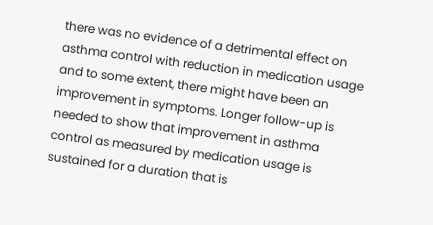there was no evidence of a detrimental effect on asthma control with reduction in medication usage and to some extent, there might have been an improvement in symptoms. Longer follow-up is needed to show that improvement in asthma control as measured by medication usage is sustained for a duration that is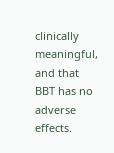clinically meaningful, and that BBT has no adverse effects.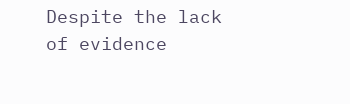Despite the lack of evidence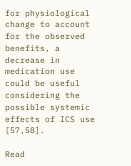for physiological change to account for the observed benefits, a decrease in medication use could be useful considering the possible systemic effects of ICS use [57,58].

Read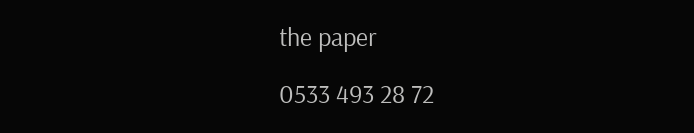the paper

0533 493 28 72